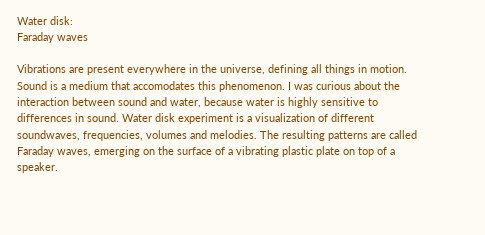Water disk:
Faraday waves

Vibrations are present everywhere in the universe, defining all things in motion. Sound is a medium that accomodates this phenomenon. I was curious about the interaction between sound and water, because water is highly sensitive to differences in sound. Water disk experiment is a visualization of different soundwaves, frequencies, volumes and melodies. The resulting patterns are called Faraday waves, emerging on the surface of a vibrating plastic plate on top of a speaker.